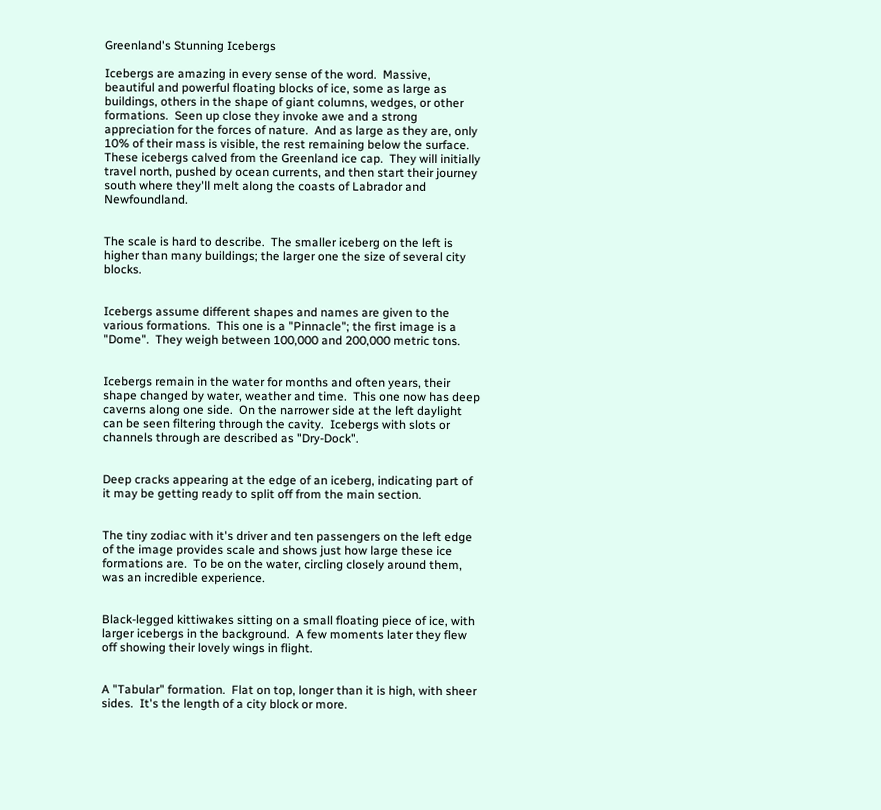Greenland's Stunning Icebergs

Icebergs are amazing in every sense of the word.  Massive, beautiful and powerful floating blocks of ice, some as large as buildings, others in the shape of giant columns, wedges, or other formations.  Seen up close they invoke awe and a strong appreciation for the forces of nature.  And as large as they are, only 10% of their mass is visible, the rest remaining below the surface.  These icebergs calved from the Greenland ice cap.  They will initially travel north, pushed by ocean currents, and then start their journey south where they'll melt along the coasts of Labrador and Newfoundland.


The scale is hard to describe.  The smaller iceberg on the left is higher than many buildings; the larger one the size of several city blocks.


Icebergs assume different shapes and names are given to the various formations.  This one is a "Pinnacle"; the first image is a "Dome".  They weigh between 100,000 and 200,000 metric tons.


Icebergs remain in the water for months and often years, their shape changed by water, weather and time.  This one now has deep caverns along one side.  On the narrower side at the left daylight can be seen filtering through the cavity.  Icebergs with slots or channels through are described as "Dry-Dock".


Deep cracks appearing at the edge of an iceberg, indicating part of it may be getting ready to split off from the main section.


The tiny zodiac with it's driver and ten passengers on the left edge of the image provides scale and shows just how large these ice formations are.  To be on the water, circling closely around them, was an incredible experience.


Black-legged kittiwakes sitting on a small floating piece of ice, with larger icebergs in the background.  A few moments later they flew off showing their lovely wings in flight.


A "Tabular" formation.  Flat on top, longer than it is high, with sheer sides.  It's the length of a city block or more.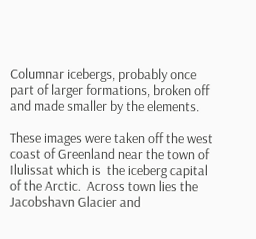Columnar icebergs, probably once part of larger formations, broken off and made smaller by the elements.

These images were taken off the west coast of Greenland near the town of Ilulissat which is  the iceberg capital of the Arctic.  Across town lies the Jacobshavn Glacier and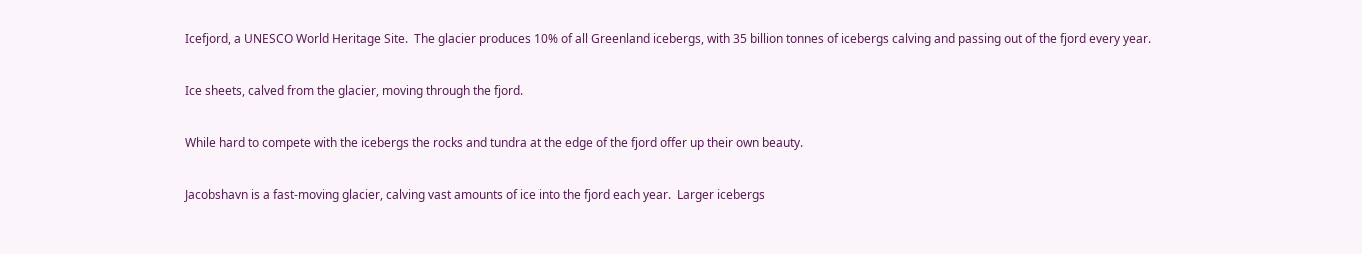Icefjord, a UNESCO World Heritage Site.  The glacier produces 10% of all Greenland icebergs, with 35 billion tonnes of icebergs calving and passing out of the fjord every year.


Ice sheets, calved from the glacier, moving through the fjord.


While hard to compete with the icebergs the rocks and tundra at the edge of the fjord offer up their own beauty.


Jacobshavn is a fast-moving glacier, calving vast amounts of ice into the fjord each year.  Larger icebergs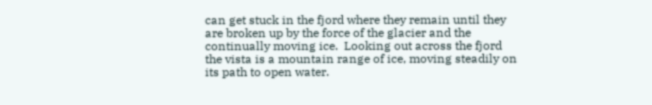can get stuck in the fjord where they remain until they are broken up by the force of the glacier and the continually moving ice.  Looking out across the fjord the vista is a mountain range of ice, moving steadily on its path to open water.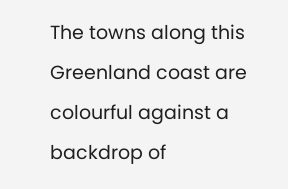The towns along this Greenland coast are colourful against a backdrop of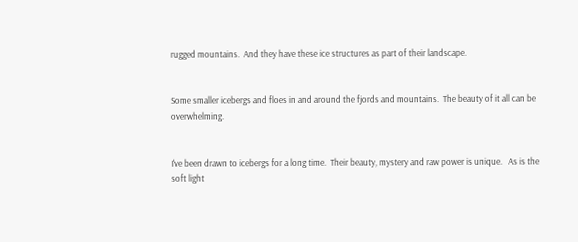rugged mountains.  And they have these ice structures as part of their landscape.


Some smaller icebergs and floes in and around the fjords and mountains.  The beauty of it all can be overwhelming.


I've been drawn to icebergs for a long time.  Their beauty, mystery and raw power is unique.   As is the soft light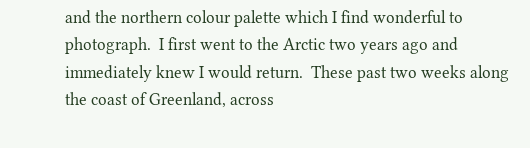and the northern colour palette which I find wonderful to photograph.  I first went to the Arctic two years ago and immediately knew I would return.  These past two weeks along the coast of Greenland, across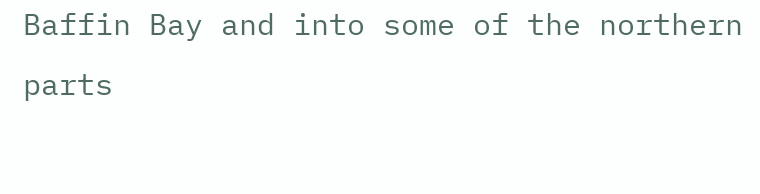Baffin Bay and into some of the northern parts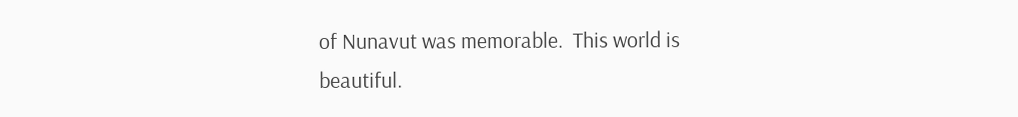of Nunavut was memorable.  This world is beautiful.